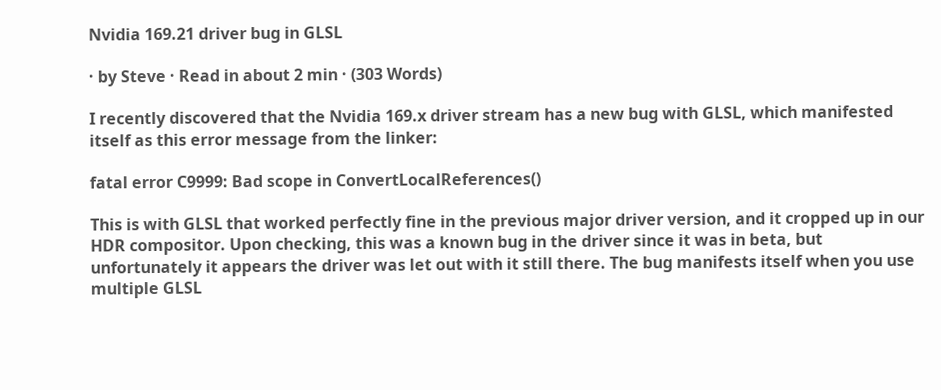Nvidia 169.21 driver bug in GLSL

· by Steve · Read in about 2 min · (303 Words)

I recently discovered that the Nvidia 169.x driver stream has a new bug with GLSL, which manifested itself as this error message from the linker:

fatal error C9999: Bad scope in ConvertLocalReferences()

This is with GLSL that worked perfectly fine in the previous major driver version, and it cropped up in our HDR compositor. Upon checking, this was a known bug in the driver since it was in beta, but unfortunately it appears the driver was let out with it still there. The bug manifests itself when you use multiple GLSL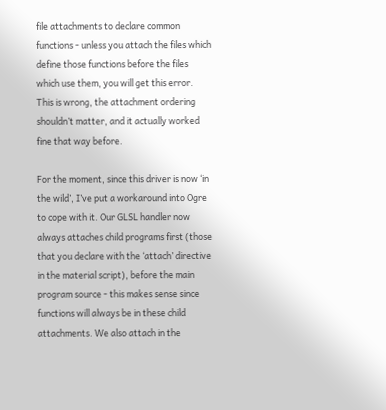file attachments to declare common functions - unless you attach the files which define those functions before the files which use them, you will get this error. This is wrong, the attachment ordering shouldn’t matter, and it actually worked fine that way before.

For the moment, since this driver is now ‘in the wild’, I’ve put a workaround into Ogre to cope with it. Our GLSL handler now always attaches child programs first (those that you declare with the ‘attach’ directive in the material script), before the main program source - this makes sense since functions will always be in these child attachments. We also attach in the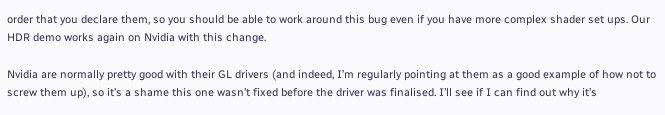order that you declare them, so you should be able to work around this bug even if you have more complex shader set ups. Our HDR demo works again on Nvidia with this change.

Nvidia are normally pretty good with their GL drivers (and indeed, I’m regularly pointing at them as a good example of how not to screw them up), so it’s a shame this one wasn’t fixed before the driver was finalised. I’ll see if I can find out why it’s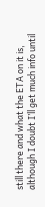still there and what the ETA on it is, although I doubt I’ll get much info until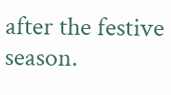after the festive season.